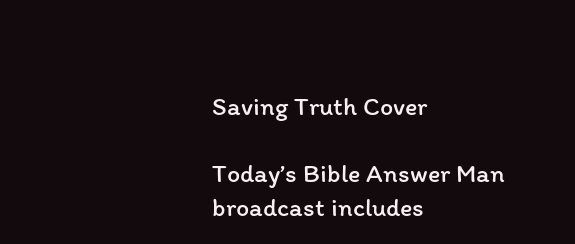Saving Truth Cover

Today’s Bible Answer Man broadcast includes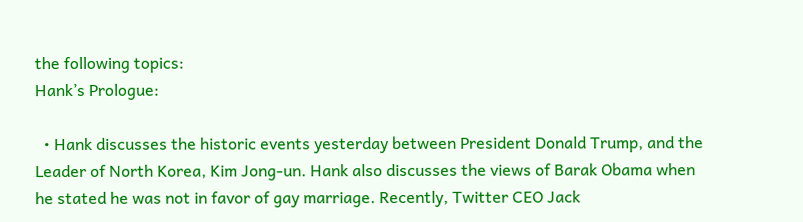the following topics:
Hank’s Prologue:

  • Hank discusses the historic events yesterday between President Donald Trump, and the Leader of North Korea, Kim Jong-un. Hank also discusses the views of Barak Obama when he stated he was not in favor of gay marriage. Recently, Twitter CEO Jack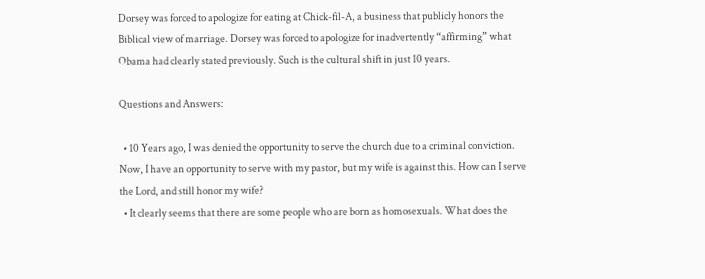Dorsey was forced to apologize for eating at Chick-fil-A, a business that publicly honors the Biblical view of marriage. Dorsey was forced to apologize for inadvertently “affirming” what Obama had clearly stated previously. Such is the cultural shift in just 10 years.

Questions and Answers:

  • 10 Years ago, I was denied the opportunity to serve the church due to a criminal conviction. Now, I have an opportunity to serve with my pastor, but my wife is against this. How can I serve the Lord, and still honor my wife?
  • It clearly seems that there are some people who are born as homosexuals. What does the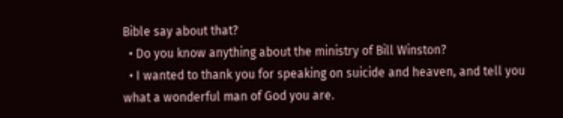Bible say about that?
  • Do you know anything about the ministry of Bill Winston?
  • I wanted to thank you for speaking on suicide and heaven, and tell you what a wonderful man of God you are.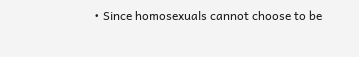• Since homosexuals cannot choose to be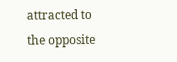attracted to the opposite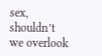sex, shouldn’t we overlook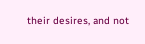their desires, and not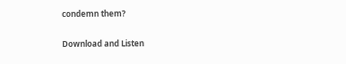condemn them?

Download and Listen